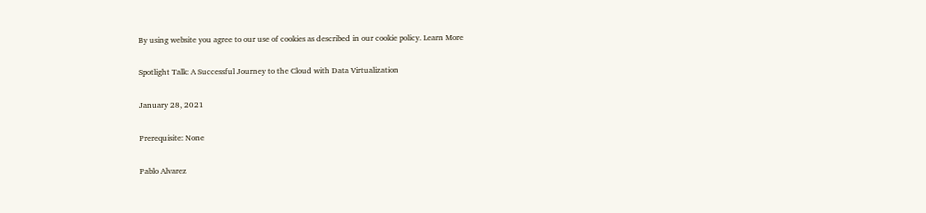By using website you agree to our use of cookies as described in our cookie policy. Learn More

Spotlight Talk: A Successful Journey to the Cloud with Data Virtualization

January 28, 2021

Prerequisite: None

Pablo Alvarez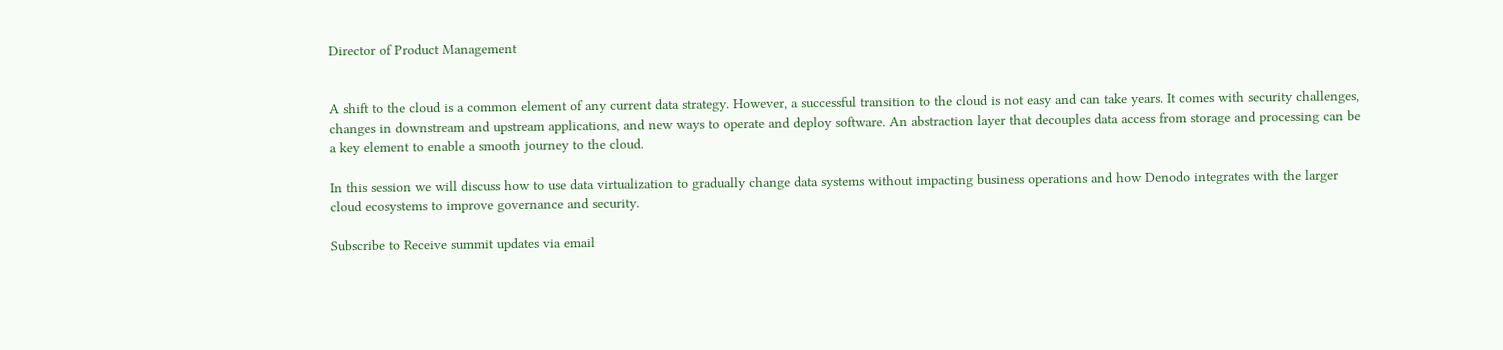Director of Product Management


A shift to the cloud is a common element of any current data strategy. However, a successful transition to the cloud is not easy and can take years. It comes with security challenges, changes in downstream and upstream applications, and new ways to operate and deploy software. An abstraction layer that decouples data access from storage and processing can be a key element to enable a smooth journey to the cloud.

In this session we will discuss how to use data virtualization to gradually change data systems without impacting business operations and how Denodo integrates with the larger cloud ecosystems to improve governance and security.

Subscribe to Receive summit updates via email